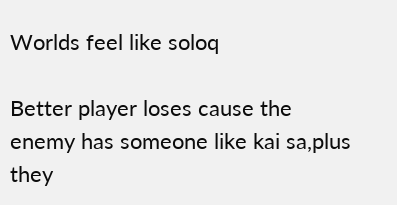Worlds feel like soloq

Better player loses cause the enemy has someone like kai sa,plus they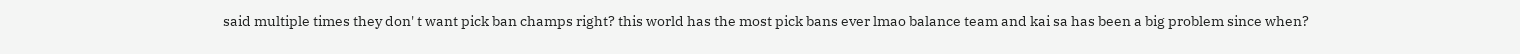said multiple times they don' t want pick ban champs right? this world has the most pick bans ever lmao balance team and kai sa has been a big problem since when?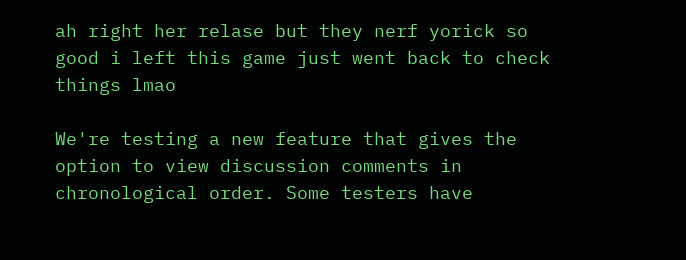ah right her relase but they nerf yorick so good i left this game just went back to check things lmao

We're testing a new feature that gives the option to view discussion comments in chronological order. Some testers have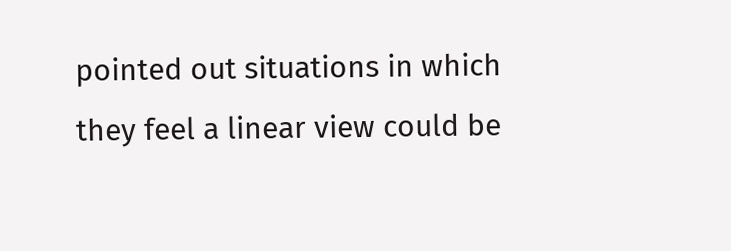pointed out situations in which they feel a linear view could be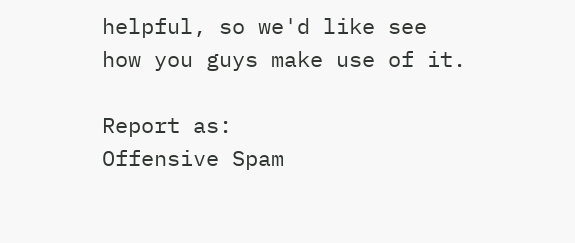helpful, so we'd like see how you guys make use of it.

Report as:
Offensive Spam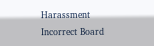Harassment Incorrect Board